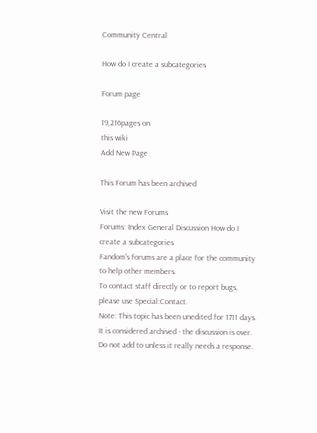Community Central

How do I create a subcategories

Forum page

19,216pages on
this wiki
Add New Page

This Forum has been archived

Visit the new Forums
Forums: Index General Discussion How do I create a subcategories
Fandom's forums are a place for the community to help other members.
To contact staff directly or to report bugs, please use Special:Contact.
Note: This topic has been unedited for 1711 days. It is considered archived - the discussion is over. Do not add to unless it really needs a response.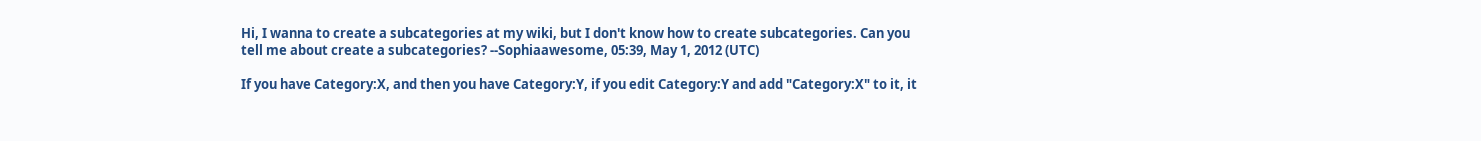Hi, I wanna to create a subcategories at my wiki, but I don't know how to create subcategories. Can you tell me about create a subcategories? --Sophiaawesome, 05:39, May 1, 2012 (UTC)

If you have Category:X, and then you have Category:Y, if you edit Category:Y and add "Category:X" to it, it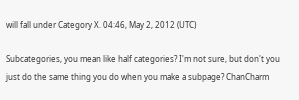will fall under Category X. 04:46, May 2, 2012 (UTC)

Subcategories, you mean like half categories? I'm not sure, but don't you just do the same thing you do when you make a subpage? ChanCharm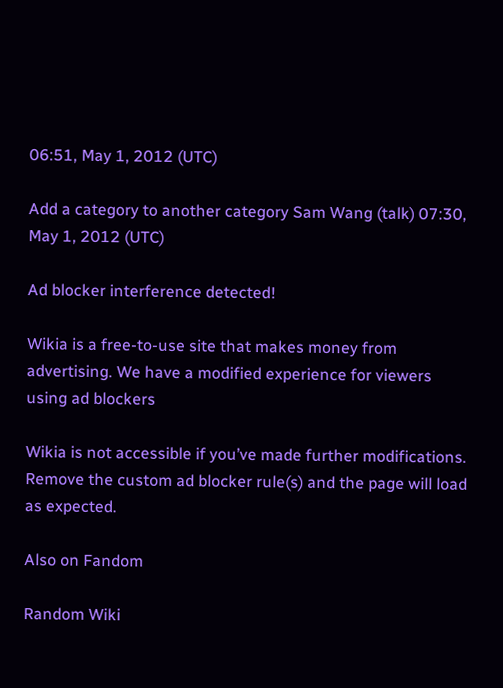06:51, May 1, 2012 (UTC)

Add a category to another category Sam Wang (talk) 07:30, May 1, 2012 (UTC)

Ad blocker interference detected!

Wikia is a free-to-use site that makes money from advertising. We have a modified experience for viewers using ad blockers

Wikia is not accessible if you’ve made further modifications. Remove the custom ad blocker rule(s) and the page will load as expected.

Also on Fandom

Random Wiki